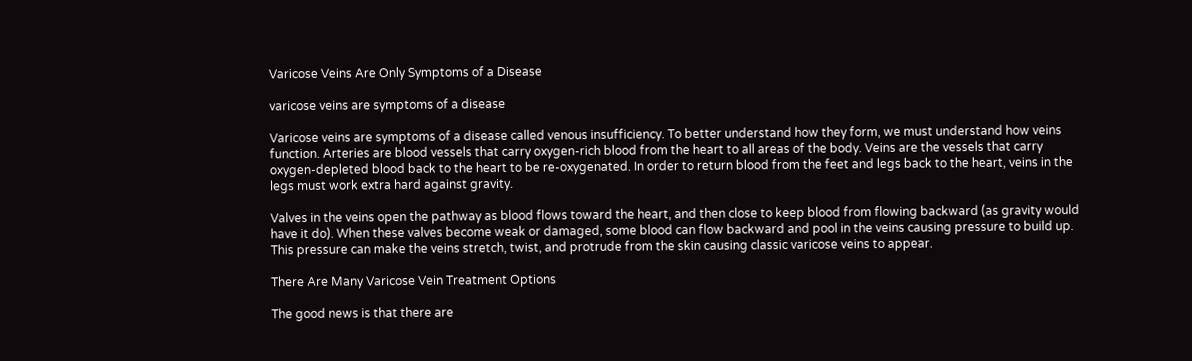Varicose Veins Are Only Symptoms of a Disease

varicose veins are symptoms of a disease

Varicose veins are symptoms of a disease called venous insufficiency. To better understand how they form, we must understand how veins function. Arteries are blood vessels that carry oxygen-rich blood from the heart to all areas of the body. Veins are the vessels that carry oxygen-depleted blood back to the heart to be re-oxygenated. In order to return blood from the feet and legs back to the heart, veins in the legs must work extra hard against gravity.

Valves in the veins open the pathway as blood flows toward the heart, and then close to keep blood from flowing backward (as gravity would have it do). When these valves become weak or damaged, some blood can flow backward and pool in the veins causing pressure to build up. This pressure can make the veins stretch, twist, and protrude from the skin causing classic varicose veins to appear.

There Are Many Varicose Vein Treatment Options

The good news is that there are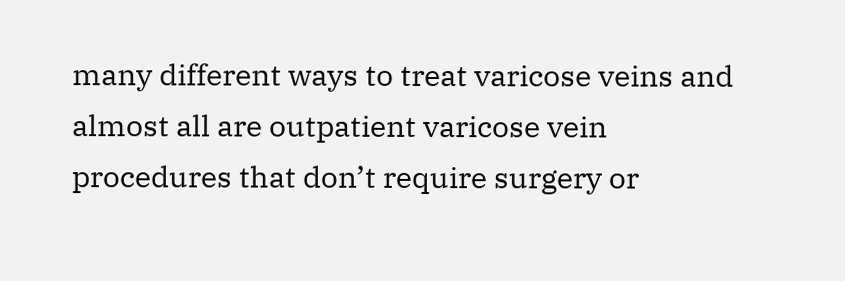many different ways to treat varicose veins and almost all are outpatient varicose vein procedures that don’t require surgery or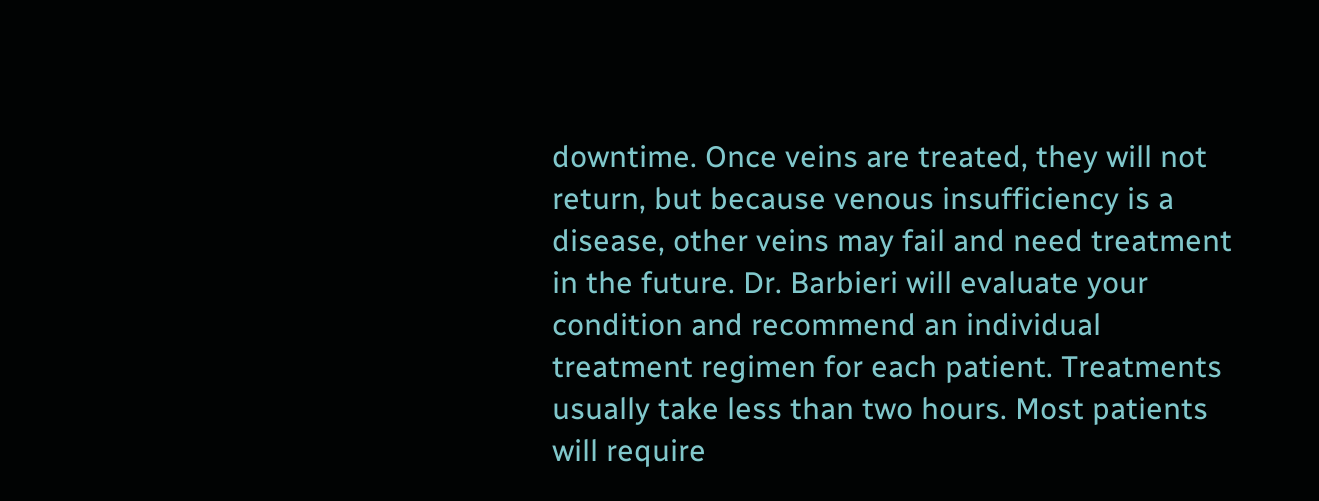downtime. Once veins are treated, they will not return, but because venous insufficiency is a disease, other veins may fail and need treatment in the future. Dr. Barbieri will evaluate your condition and recommend an individual treatment regimen for each patient. Treatments usually take less than two hours. Most patients will require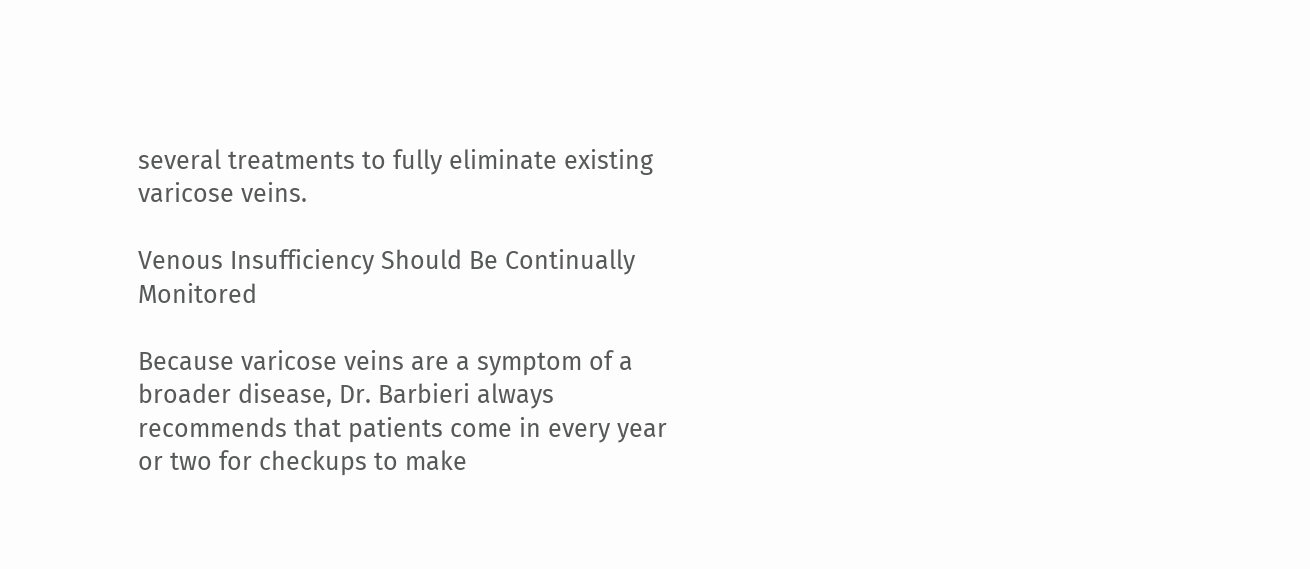several treatments to fully eliminate existing varicose veins.

Venous Insufficiency Should Be Continually Monitored

Because varicose veins are a symptom of a broader disease, Dr. Barbieri always recommends that patients come in every year or two for checkups to make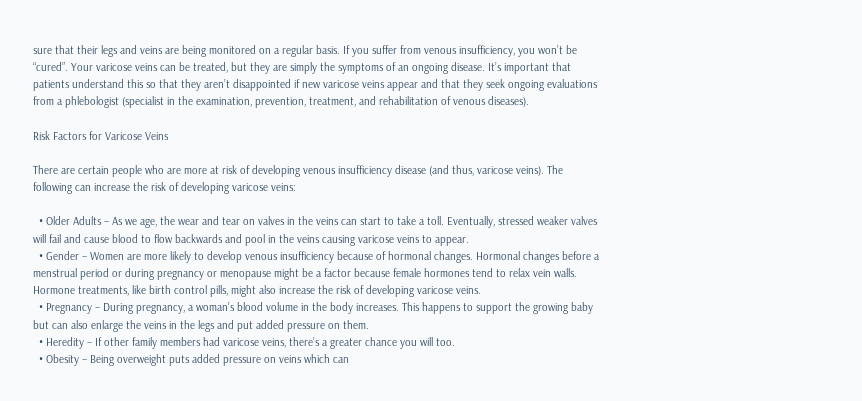sure that their legs and veins are being monitored on a regular basis. If you suffer from venous insufficiency, you won’t be “cured”. Your varicose veins can be treated, but they are simply the symptoms of an ongoing disease. It’s important that patients understand this so that they aren’t disappointed if new varicose veins appear and that they seek ongoing evaluations from a phlebologist (specialist in the examination, prevention, treatment, and rehabilitation of venous diseases).

Risk Factors for Varicose Veins

There are certain people who are more at risk of developing venous insufficiency disease (and thus, varicose veins). The following can increase the risk of developing varicose veins:

  • Older Adults – As we age, the wear and tear on valves in the veins can start to take a toll. Eventually, stressed weaker valves will fail and cause blood to flow backwards and pool in the veins causing varicose veins to appear.
  • Gender – Women are more likely to develop venous insufficiency because of hormonal changes. Hormonal changes before a menstrual period or during pregnancy or menopause might be a factor because female hormones tend to relax vein walls. Hormone treatments, like birth control pills, might also increase the risk of developing varicose veins.
  • Pregnancy – During pregnancy, a woman’s blood volume in the body increases. This happens to support the growing baby but can also enlarge the veins in the legs and put added pressure on them.
  • Heredity – If other family members had varicose veins, there’s a greater chance you will too.
  • Obesity – Being overweight puts added pressure on veins which can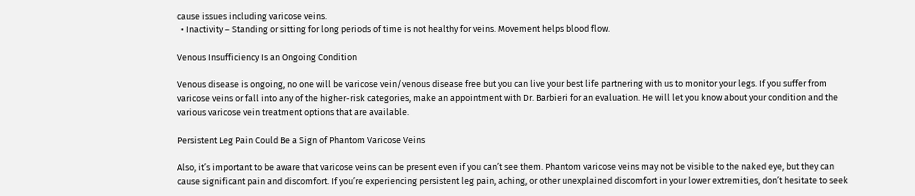cause issues including varicose veins.
  • Inactivity – Standing or sitting for long periods of time is not healthy for veins. Movement helps blood flow.

Venous Insufficiency Is an Ongoing Condition

Venous disease is ongoing, no one will be varicose vein/venous disease free but you can live your best life partnering with us to monitor your legs. If you suffer from varicose veins or fall into any of the higher-risk categories, make an appointment with Dr. Barbieri for an evaluation. He will let you know about your condition and the various varicose vein treatment options that are available.

Persistent Leg Pain Could Be a Sign of Phantom Varicose Veins

Also, it’s important to be aware that varicose veins can be present even if you can’t see them. Phantom varicose veins may not be visible to the naked eye, but they can cause significant pain and discomfort. If you’re experiencing persistent leg pain, aching, or other unexplained discomfort in your lower extremities, don’t hesitate to seek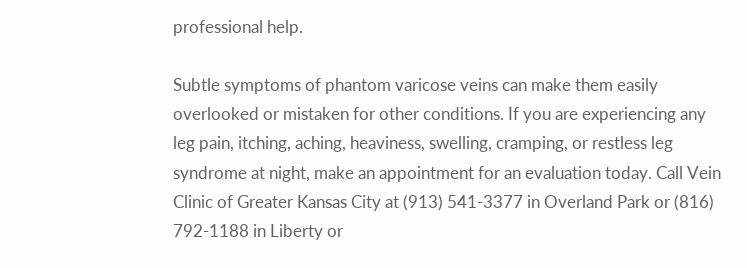professional help.

Subtle symptoms of phantom varicose veins can make them easily overlooked or mistaken for other conditions. If you are experiencing any leg pain, itching, aching, heaviness, swelling, cramping, or restless leg syndrome at night, make an appointment for an evaluation today. Call Vein Clinic of Greater Kansas City at (913) 541-3377 in Overland Park or (816) 792-1188 in Liberty or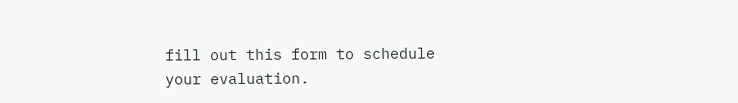fill out this form to schedule your evaluation.